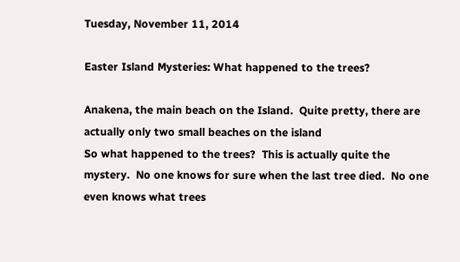Tuesday, November 11, 2014

Easter Island Mysteries: What happened to the trees?

Anakena, the main beach on the Island.  Quite pretty, there are actually only two small beaches on the island
So what happened to the trees?  This is actually quite the mystery.  No one knows for sure when the last tree died.  No one even knows what trees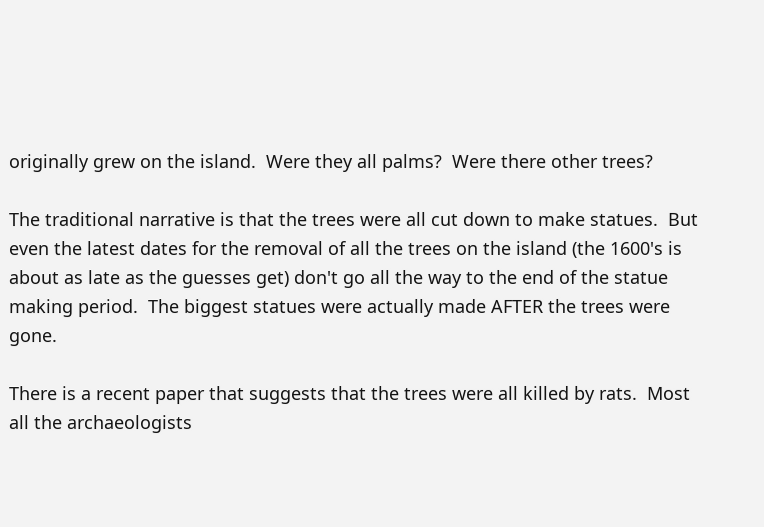originally grew on the island.  Were they all palms?  Were there other trees?

The traditional narrative is that the trees were all cut down to make statues.  But even the latest dates for the removal of all the trees on the island (the 1600's is about as late as the guesses get) don't go all the way to the end of the statue making period.  The biggest statues were actually made AFTER the trees were gone.

There is a recent paper that suggests that the trees were all killed by rats.  Most all the archaeologists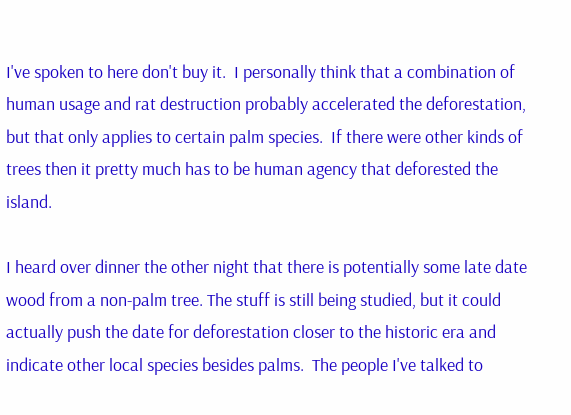I've spoken to here don't buy it.  I personally think that a combination of human usage and rat destruction probably accelerated the deforestation, but that only applies to certain palm species.  If there were other kinds of trees then it pretty much has to be human agency that deforested the island.

I heard over dinner the other night that there is potentially some late date wood from a non-palm tree. The stuff is still being studied, but it could actually push the date for deforestation closer to the historic era and indicate other local species besides palms.  The people I've talked to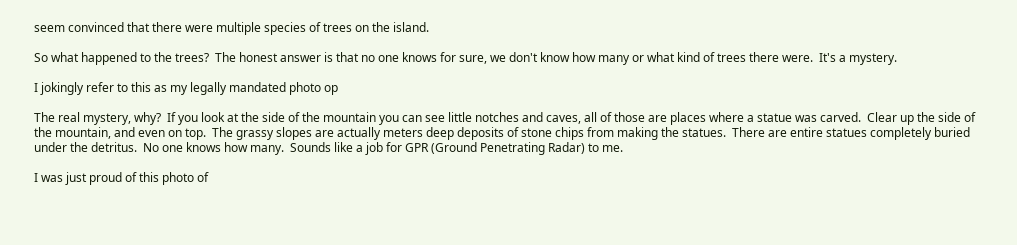seem convinced that there were multiple species of trees on the island.

So what happened to the trees?  The honest answer is that no one knows for sure, we don't know how many or what kind of trees there were.  It's a mystery.

I jokingly refer to this as my legally mandated photo op

The real mystery, why?  If you look at the side of the mountain you can see little notches and caves, all of those are places where a statue was carved.  Clear up the side of the mountain, and even on top.  The grassy slopes are actually meters deep deposits of stone chips from making the statues.  There are entire statues completely buried under the detritus.  No one knows how many.  Sounds like a job for GPR (Ground Penetrating Radar) to me.

I was just proud of this photo of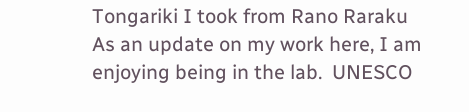Tongariki I took from Rano Raraku
As an update on my work here, I am enjoying being in the lab.  UNESCO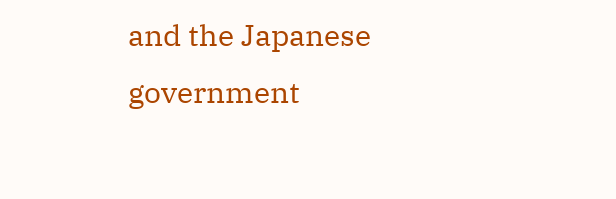and the Japanese government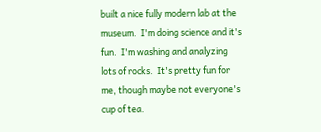built a nice fully modern lab at the museum.  I'm doing science and it's fun.  I'm washing and analyzing lots of rocks.  It's pretty fun for me, though maybe not everyone's cup of tea.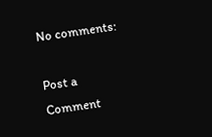No comments:

Post a Comment